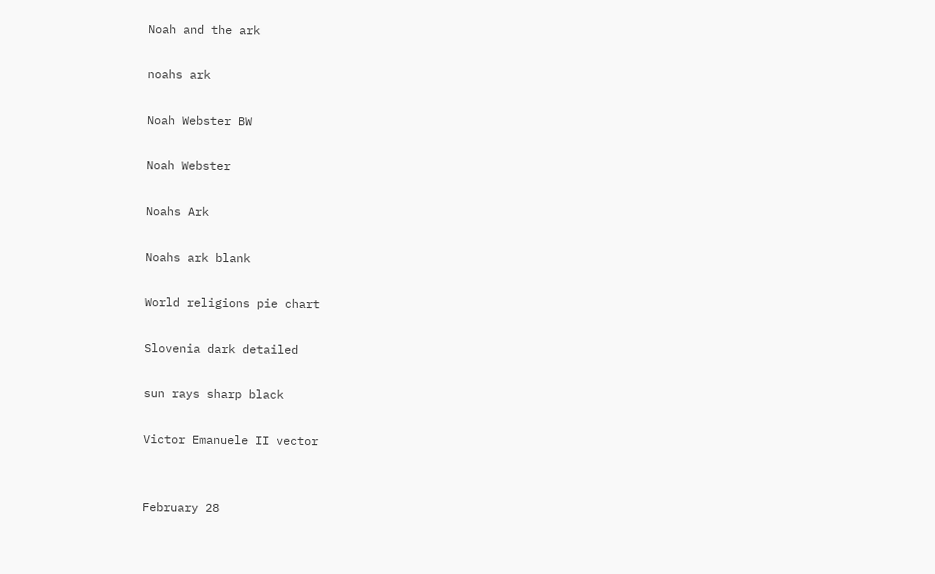Noah and the ark

noahs ark

Noah Webster BW

Noah Webster

Noahs Ark

Noahs ark blank

World religions pie chart

Slovenia dark detailed

sun rays sharp black

Victor Emanuele II vector


February 28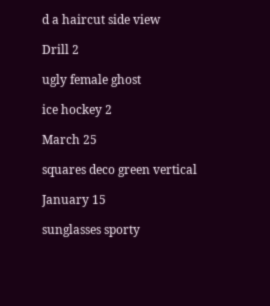d a haircut side view

Drill 2

ugly female ghost

ice hockey 2

March 25

squares deco green vertical

January 15

sunglasses sporty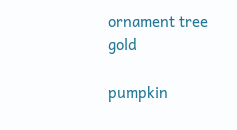ornament tree gold

pumpkin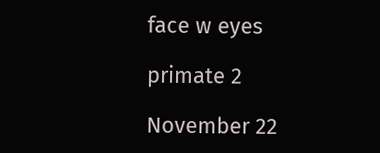face w eyes

primate 2

November 22